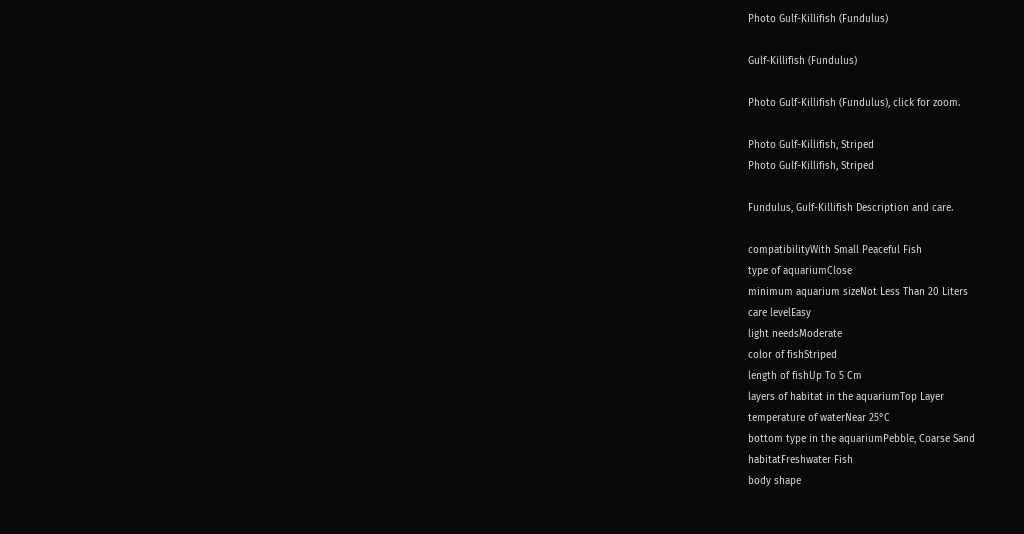Photo Gulf-Killifish (Fundulus)

Gulf-Killifish (Fundulus)

Photo Gulf-Killifish (Fundulus), click for zoom.

Photo Gulf-Killifish, Striped
Photo Gulf-Killifish, Striped

Fundulus, Gulf-Killifish Description and care.

compatibilityWith Small Peaceful Fish
type of aquariumClose
minimum aquarium sizeNot Less Than 20 Liters
care levelEasy
light needsModerate
color of fishStriped
length of fishUp To 5 Cm
layers of habitat in the aquariumTop Layer
temperature of waterNear 25°C
bottom type in the aquariumPebble, Coarse Sand
habitatFreshwater Fish
body shape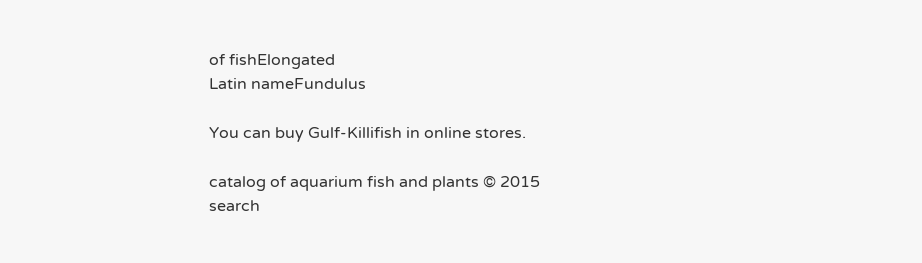of fishElongated
Latin nameFundulus

You can buy Gulf-Killifish in online stores.

catalog of aquarium fish and plants © 2015
search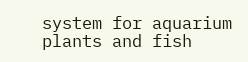system for aquarium plants and fish